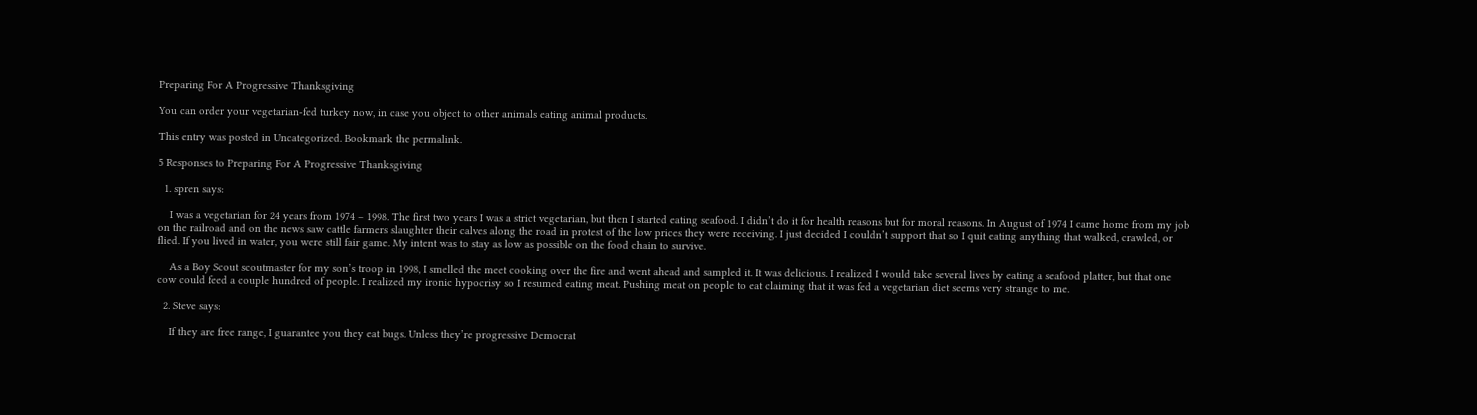Preparing For A Progressive Thanksgiving

You can order your vegetarian-fed turkey now, in case you object to other animals eating animal products.

This entry was posted in Uncategorized. Bookmark the permalink.

5 Responses to Preparing For A Progressive Thanksgiving

  1. spren says:

    I was a vegetarian for 24 years from 1974 – 1998. The first two years I was a strict vegetarian, but then I started eating seafood. I didn’t do it for health reasons but for moral reasons. In August of 1974 I came home from my job on the railroad and on the news saw cattle farmers slaughter their calves along the road in protest of the low prices they were receiving. I just decided I couldn’t support that so I quit eating anything that walked, crawled, or flied. If you lived in water, you were still fair game. My intent was to stay as low as possible on the food chain to survive.

    As a Boy Scout scoutmaster for my son’s troop in 1998, I smelled the meet cooking over the fire and went ahead and sampled it. It was delicious. I realized I would take several lives by eating a seafood platter, but that one cow could feed a couple hundred of people. I realized my ironic hypocrisy so I resumed eating meat. Pushing meat on people to eat claiming that it was fed a vegetarian diet seems very strange to me.

  2. Steve says:

    If they are free range, I guarantee you they eat bugs. Unless they’re progressive Democrat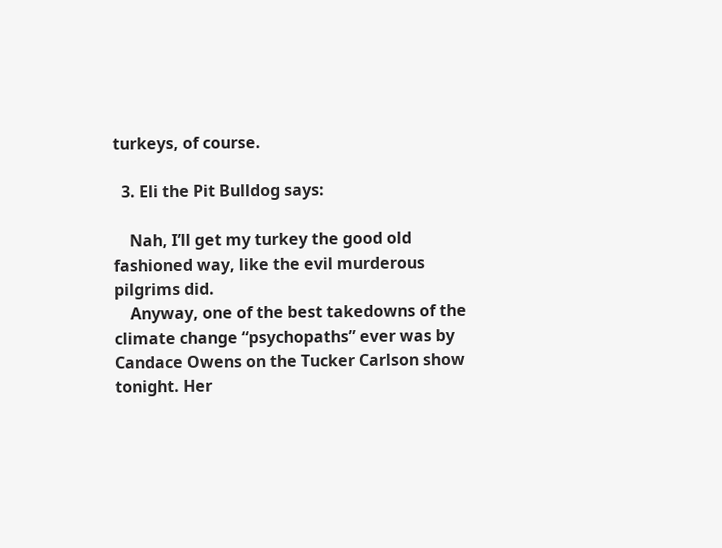turkeys, of course.

  3. Eli the Pit Bulldog says:

    Nah, I’ll get my turkey the good old fashioned way, like the evil murderous pilgrims did.
    Anyway, one of the best takedowns of the climate change “psychopaths” ever was by Candace Owens on the Tucker Carlson show tonight. Her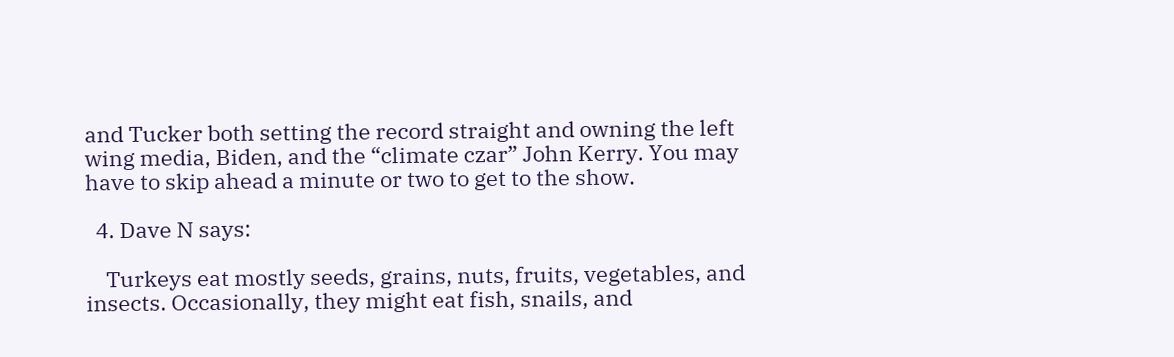and Tucker both setting the record straight and owning the left wing media, Biden, and the “climate czar” John Kerry. You may have to skip ahead a minute or two to get to the show.

  4. Dave N says:

    Turkeys eat mostly seeds, grains, nuts, fruits, vegetables, and insects. Occasionally, they might eat fish, snails, and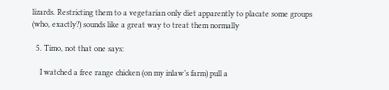lizards. Restricting them to a vegetarian only diet apparently to placate some groups (who, exactly?) sounds like a great way to treat them normally

  5. Timo, not that one says:

    I watched a free range chicken (on my inlaw’s farm) pull a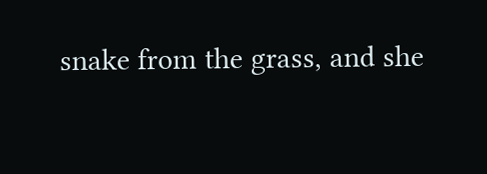snake from the grass, and she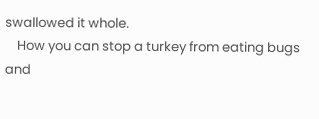swallowed it whole.
    How you can stop a turkey from eating bugs and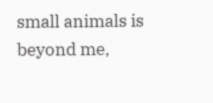small animals is beyond me,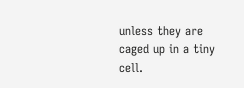unless they are caged up in a tiny cell.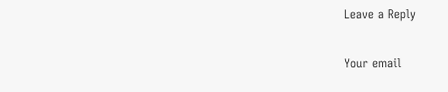Leave a Reply

Your email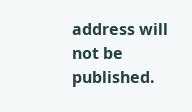address will not be published.